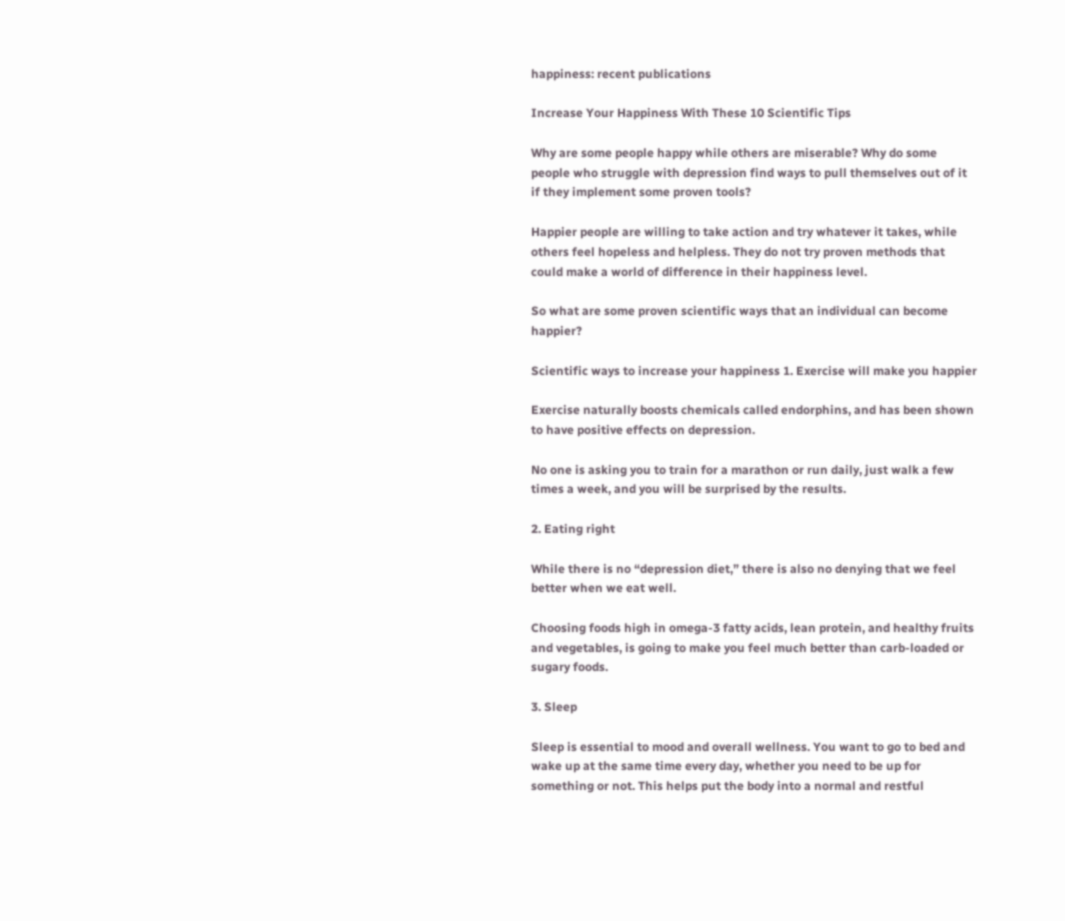happiness: recent publications

Increase Your Happiness With These 10 Scientific Tips

Why are some people happy while others are miserable? Why do some people who struggle with depression find ways to pull themselves out of it if they implement some proven tools?

Happier people are willing to take action and try whatever it takes, while others feel hopeless and helpless. They do not try proven methods that could make a world of difference in their happiness level.

So what are some proven scientific ways that an individual can become happier?

Scientific ways to increase your happiness 1. Exercise will make you happier

Exercise naturally boosts chemicals called endorphins, and has been shown to have positive effects on depression.

No one is asking you to train for a marathon or run daily, just walk a few times a week, and you will be surprised by the results.

2. Eating right

While there is no “depression diet,” there is also no denying that we feel better when we eat well.

Choosing foods high in omega-3 fatty acids, lean protein, and healthy fruits and vegetables, is going to make you feel much better than carb-loaded or sugary foods.

3. Sleep

Sleep is essential to mood and overall wellness. You want to go to bed and wake up at the same time every day, whether you need to be up for something or not. This helps put the body into a normal and restful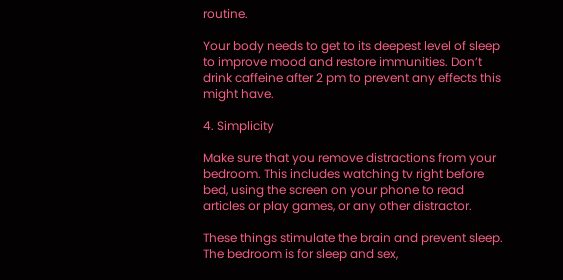routine.

Your body needs to get to its deepest level of sleep to improve mood and restore immunities. Don’t drink caffeine after 2 pm to prevent any effects this might have.

4. Simplicity

Make sure that you remove distractions from your bedroom. This includes watching tv right before bed, using the screen on your phone to read articles or play games, or any other distractor.

These things stimulate the brain and prevent sleep. The bedroom is for sleep and sex,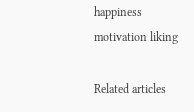happiness motivation liking

Related articles